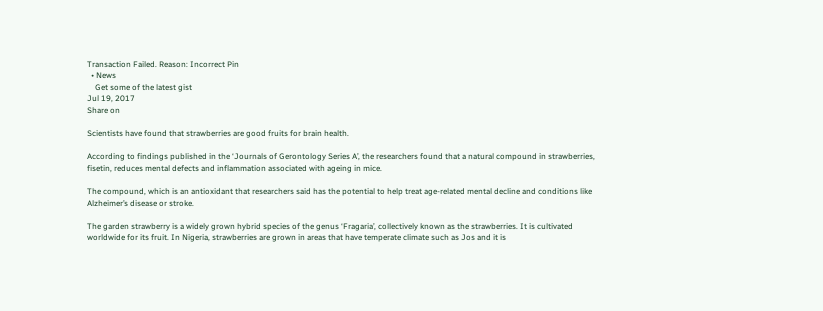Transaction Failed. Reason: Incorrect Pin
  • News
    Get some of the latest gist
Jul 19, 2017
Share on

Scientists have found that strawberries are good fruits for brain health.

According to findings published in the ‘Journals of Gerontology Series A’, the researchers found that a natural compound in strawberries, fisetin, reduces mental defects and inflammation associated with ageing in mice.

The compound, which is an antioxidant that researchers said has the potential to help treat age-related mental decline and conditions like Alzheimer’s disease or stroke.

The garden strawberry is a widely grown hybrid species of the genus ‘Fragaria’, collectively known as the strawberries. It is cultivated worldwide for its fruit. In Nigeria, strawberries are grown in areas that have temperate climate such as Jos and it is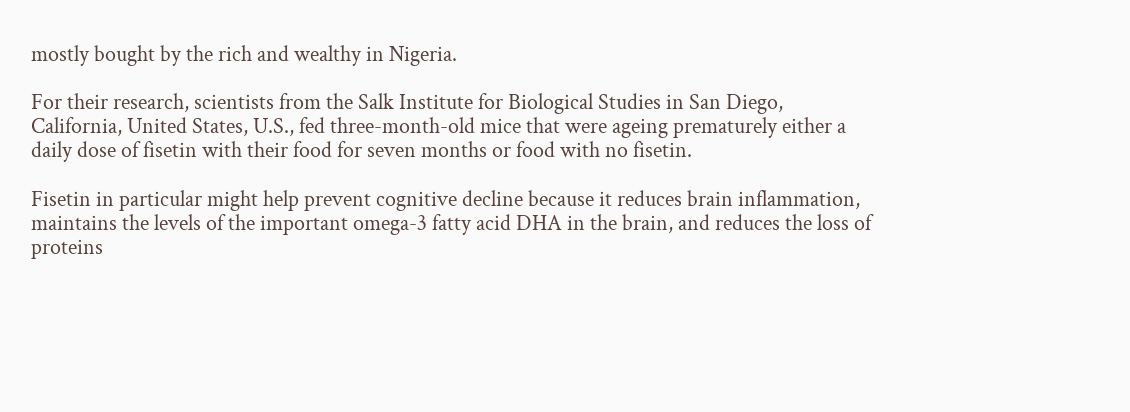mostly bought by the rich and wealthy in Nigeria.

For their research, scientists from the Salk Institute for Biological Studies in San Diego, California, United States, U.S., fed three-month-old mice that were ageing prematurely either a daily dose of fisetin with their food for seven months or food with no fisetin.

Fisetin in particular might help prevent cognitive decline because it reduces brain inflammation, maintains the levels of the important omega-3 fatty acid DHA in the brain, and reduces the loss of proteins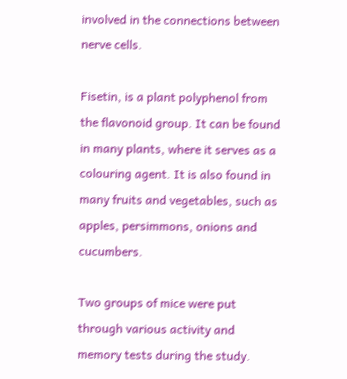involved in the connections between nerve cells.

Fisetin, is a plant polyphenol from the flavonoid group. It can be found in many plants, where it serves as a colouring agent. It is also found in many fruits and vegetables, such as apples, persimmons, onions and cucumbers.

Two groups of mice were put through various activity and memory tests during the study.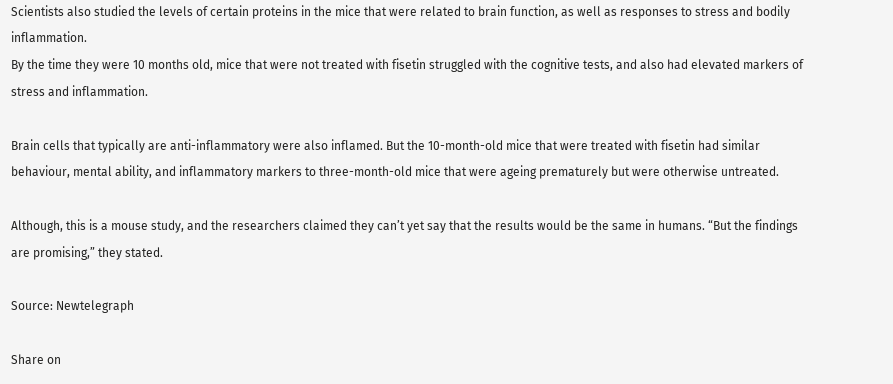Scientists also studied the levels of certain proteins in the mice that were related to brain function, as well as responses to stress and bodily inflammation.
By the time they were 10 months old, mice that were not treated with fisetin struggled with the cognitive tests, and also had elevated markers of stress and inflammation.

Brain cells that typically are anti-inflammatory were also inflamed. But the 10-month-old mice that were treated with fisetin had similar behaviour, mental ability, and inflammatory markers to three-month-old mice that were ageing prematurely but were otherwise untreated.

Although, this is a mouse study, and the researchers claimed they can’t yet say that the results would be the same in humans. “But the findings are promising,” they stated.

Source: Newtelegraph

Share on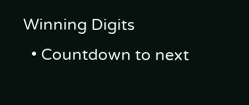Winning Digits
  • Countdown to next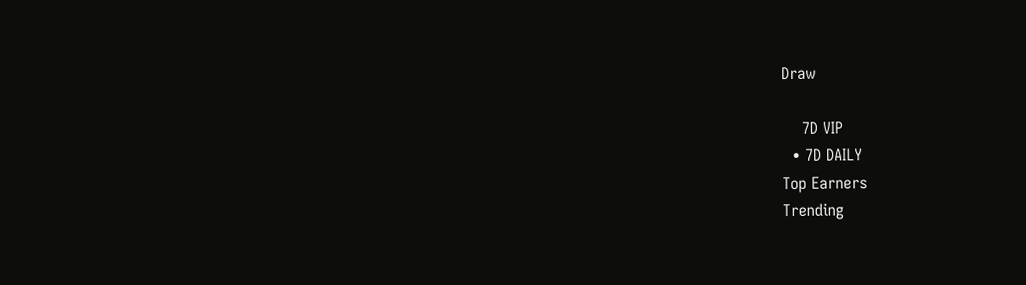Draw

    7D VIP
  • 7D DAILY
Top Earners
Trending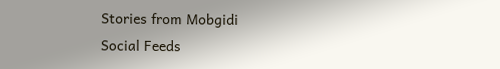Stories from Mobgidi
Social Feeds